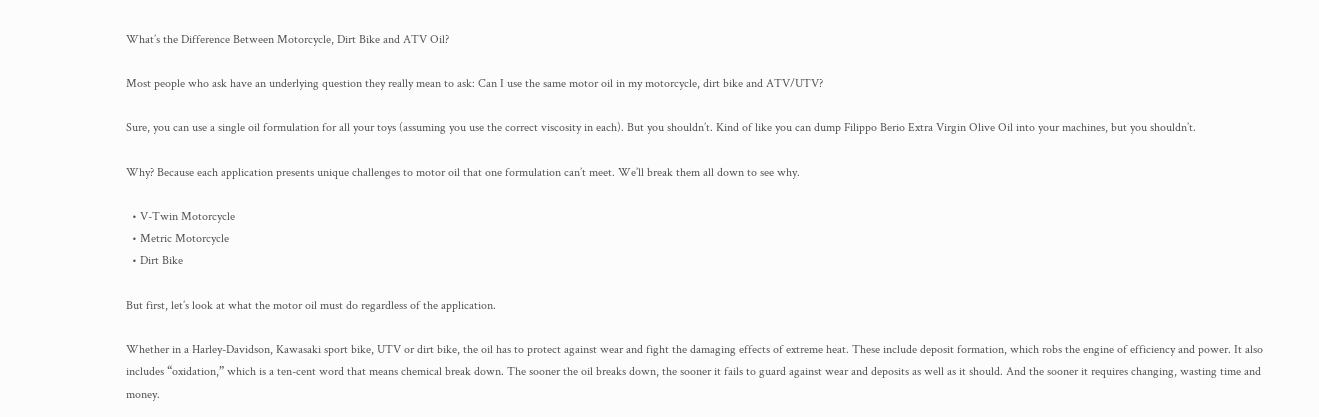What’s the Difference Between Motorcycle, Dirt Bike and ATV Oil?

Most people who ask have an underlying question they really mean to ask: Can I use the same motor oil in my motorcycle, dirt bike and ATV/UTV?

Sure, you can use a single oil formulation for all your toys (assuming you use the correct viscosity in each). But you shouldn’t. Kind of like you can dump Filippo Berio Extra Virgin Olive Oil into your machines, but you shouldn’t.

Why? Because each application presents unique challenges to motor oil that one formulation can’t meet. We’ll break them all down to see why.

  • V-Twin Motorcycle
  • Metric Motorcycle
  • Dirt Bike

But first, let’s look at what the motor oil must do regardless of the application.

Whether in a Harley-Davidson, Kawasaki sport bike, UTV or dirt bike, the oil has to protect against wear and fight the damaging effects of extreme heat. These include deposit formation, which robs the engine of efficiency and power. It also includes “oxidation,” which is a ten-cent word that means chemical break down. The sooner the oil breaks down, the sooner it fails to guard against wear and deposits as well as it should. And the sooner it requires changing, wasting time and money.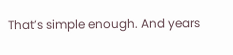That’s simple enough. And years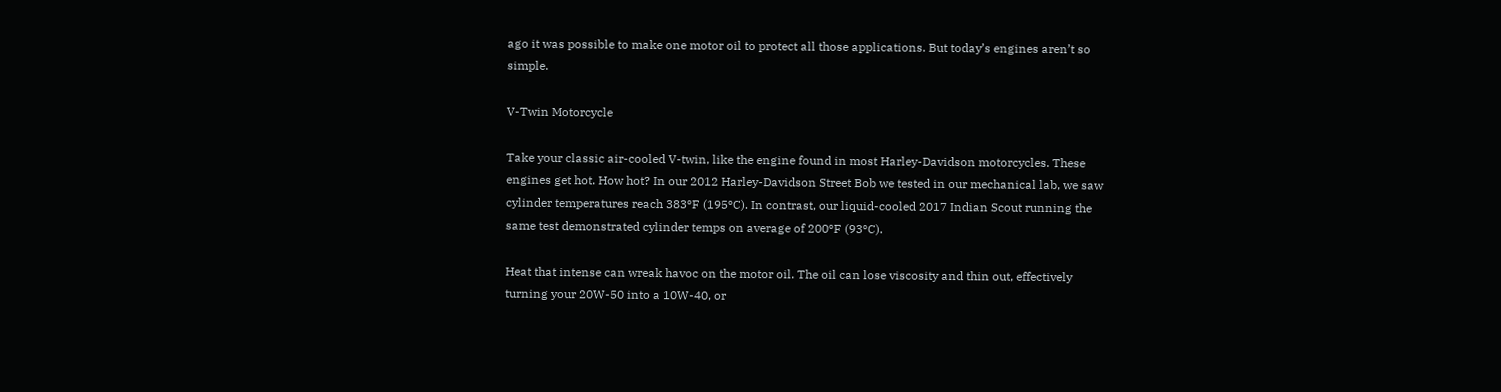ago it was possible to make one motor oil to protect all those applications. But today’s engines aren’t so simple.

V-Twin Motorcycle

Take your classic air-cooled V-twin, like the engine found in most Harley-Davidson motorcycles. These engines get hot. How hot? In our 2012 Harley-Davidson Street Bob we tested in our mechanical lab, we saw cylinder temperatures reach 383ºF (195ºC). In contrast, our liquid-cooled 2017 Indian Scout running the same test demonstrated cylinder temps on average of 200ºF (93ºC).

Heat that intense can wreak havoc on the motor oil. The oil can lose viscosity and thin out, effectively turning your 20W-50 into a 10W-40, or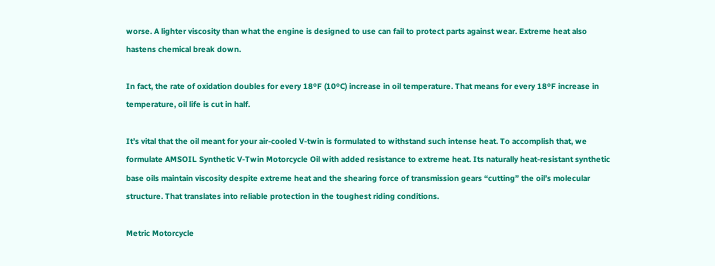worse. A lighter viscosity than what the engine is designed to use can fail to protect parts against wear. Extreme heat also hastens chemical break down.

In fact, the rate of oxidation doubles for every 18ºF (10ºC) increase in oil temperature. That means for every 18ºF increase in temperature, oil life is cut in half.

It’s vital that the oil meant for your air-cooled V-twin is formulated to withstand such intense heat. To accomplish that, we formulate AMSOIL Synthetic V-Twin Motorcycle Oil with added resistance to extreme heat. Its naturally heat-resistant synthetic base oils maintain viscosity despite extreme heat and the shearing force of transmission gears “cutting” the oil’s molecular structure. That translates into reliable protection in the toughest riding conditions.

Metric Motorcycle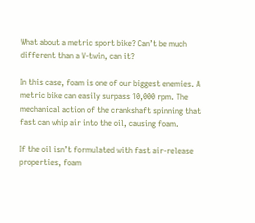What about a metric sport bike? Can’t be much different than a V-twin, can it?

In this case, foam is one of our biggest enemies. A metric bike can easily surpass 10,000 rpm. The mechanical action of the crankshaft spinning that fast can whip air into the oil, causing foam.

If the oil isn’t formulated with fast air-release properties, foam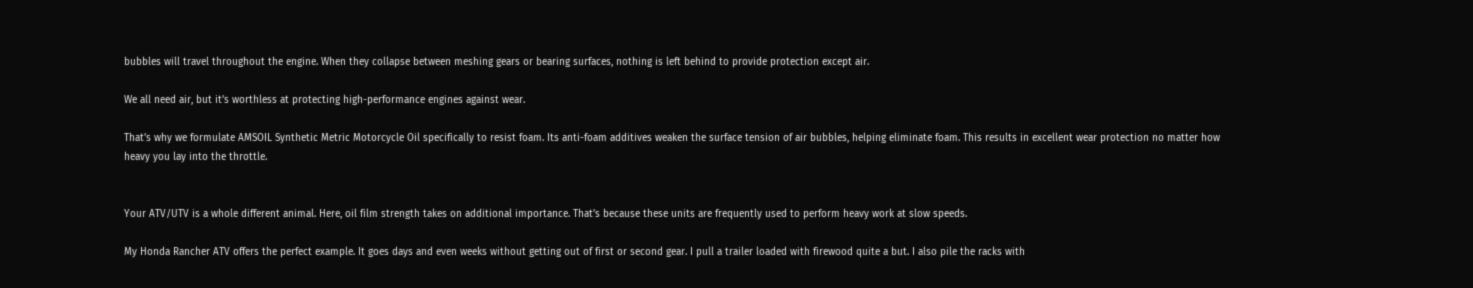bubbles will travel throughout the engine. When they collapse between meshing gears or bearing surfaces, nothing is left behind to provide protection except air.

We all need air, but it’s worthless at protecting high-performance engines against wear.

That’s why we formulate AMSOIL Synthetic Metric Motorcycle Oil specifically to resist foam. Its anti-foam additives weaken the surface tension of air bubbles, helping eliminate foam. This results in excellent wear protection no matter how heavy you lay into the throttle.


Your ATV/UTV is a whole different animal. Here, oil film strength takes on additional importance. That’s because these units are frequently used to perform heavy work at slow speeds.

My Honda Rancher ATV offers the perfect example. It goes days and even weeks without getting out of first or second gear. I pull a trailer loaded with firewood quite a but. I also pile the racks with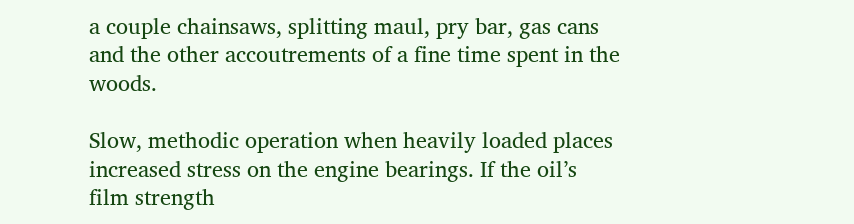a couple chainsaws, splitting maul, pry bar, gas cans and the other accoutrements of a fine time spent in the woods.

Slow, methodic operation when heavily loaded places increased stress on the engine bearings. If the oil’s film strength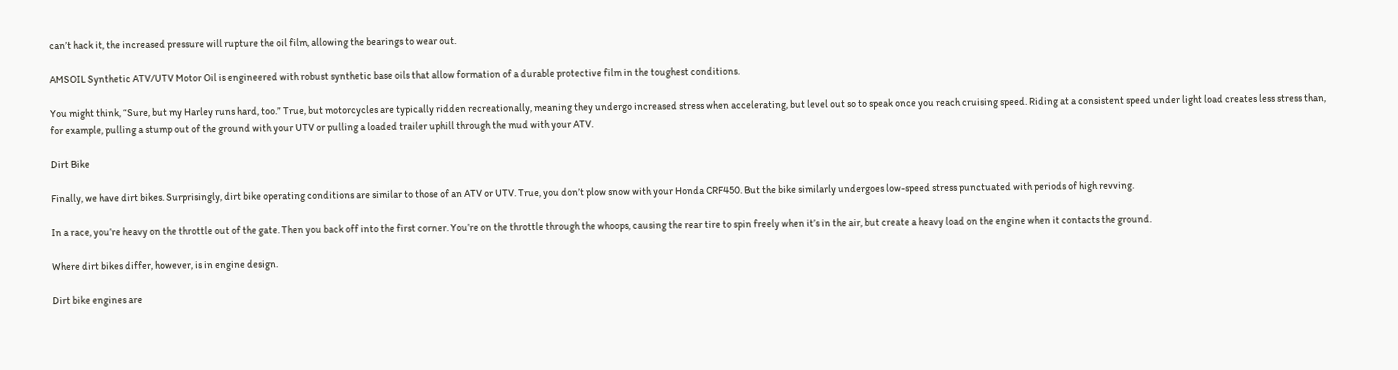can’t hack it, the increased pressure will rupture the oil film, allowing the bearings to wear out.

AMSOIL Synthetic ATV/UTV Motor Oil is engineered with robust synthetic base oils that allow formation of a durable protective film in the toughest conditions.

You might think, “Sure, but my Harley runs hard, too.” True, but motorcycles are typically ridden recreationally, meaning they undergo increased stress when accelerating, but level out so to speak once you reach cruising speed. Riding at a consistent speed under light load creates less stress than, for example, pulling a stump out of the ground with your UTV or pulling a loaded trailer uphill through the mud with your ATV.

Dirt Bike

Finally, we have dirt bikes. Surprisingly, dirt bike operating conditions are similar to those of an ATV or UTV. True, you don’t plow snow with your Honda CRF450. But the bike similarly undergoes low-speed stress punctuated with periods of high revving.

In a race, you’re heavy on the throttle out of the gate. Then you back off into the first corner. You’re on the throttle through the whoops, causing the rear tire to spin freely when it’s in the air, but create a heavy load on the engine when it contacts the ground.

Where dirt bikes differ, however, is in engine design.

Dirt bike engines are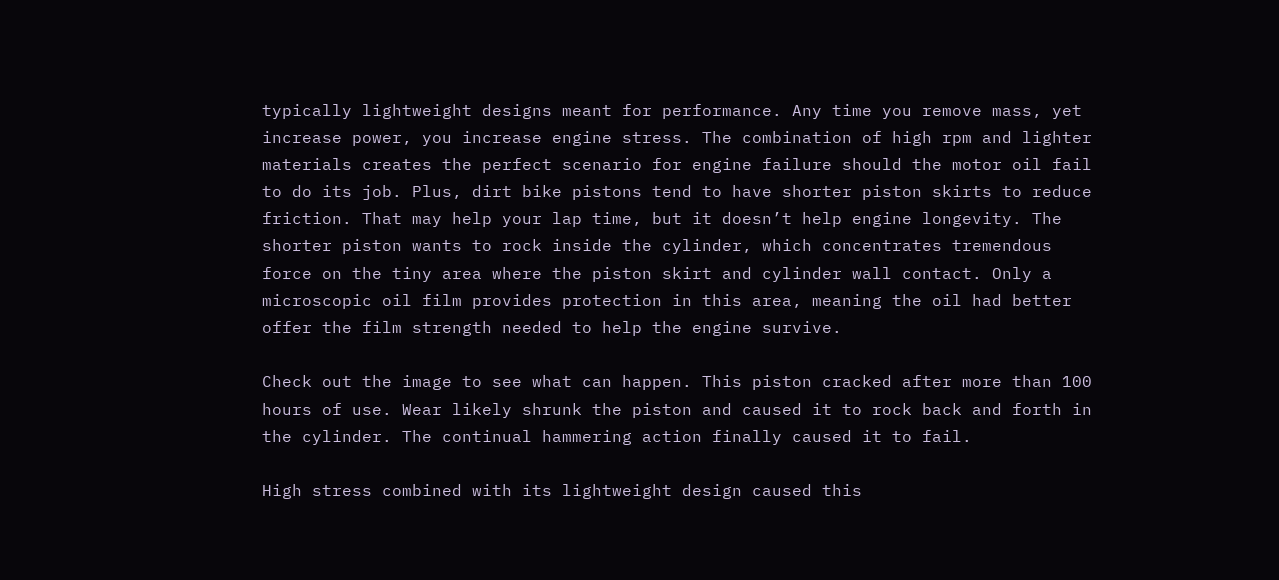typically lightweight designs meant for performance. Any time you remove mass, yet increase power, you increase engine stress. The combination of high rpm and lighter materials creates the perfect scenario for engine failure should the motor oil fail to do its job. Plus, dirt bike pistons tend to have shorter piston skirts to reduce friction. That may help your lap time, but it doesn’t help engine longevity. The shorter piston wants to rock inside the cylinder, which concentrates tremendous force on the tiny area where the piston skirt and cylinder wall contact. Only a microscopic oil film provides protection in this area, meaning the oil had better offer the film strength needed to help the engine survive.

Check out the image to see what can happen. This piston cracked after more than 100 hours of use. Wear likely shrunk the piston and caused it to rock back and forth in the cylinder. The continual hammering action finally caused it to fail.

High stress combined with its lightweight design caused this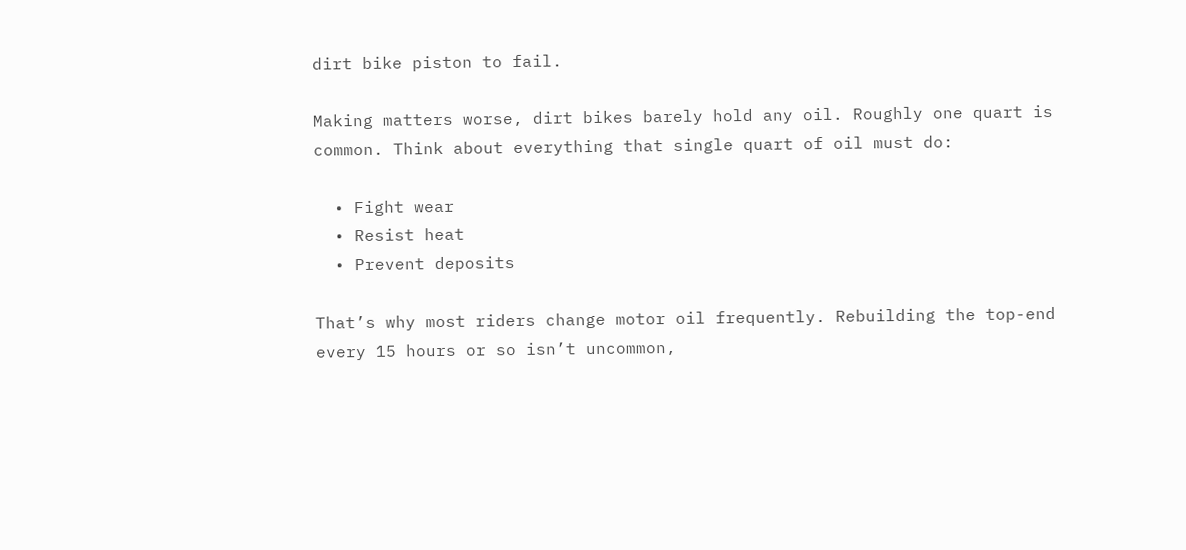dirt bike piston to fail.

Making matters worse, dirt bikes barely hold any oil. Roughly one quart is common. Think about everything that single quart of oil must do:

  • Fight wear
  • Resist heat
  • Prevent deposits

That’s why most riders change motor oil frequently. Rebuilding the top-end every 15 hours or so isn’t uncommon,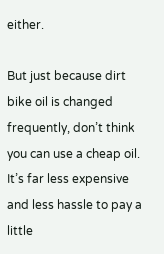either.

But just because dirt bike oil is changed frequently, don’t think you can use a cheap oil. It’s far less expensive and less hassle to pay a little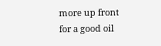more up front for a good oil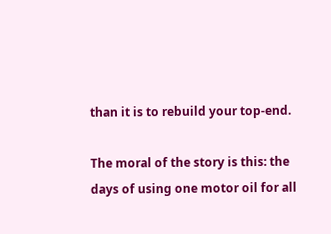than it is to rebuild your top-end.

The moral of the story is this: the days of using one motor oil for all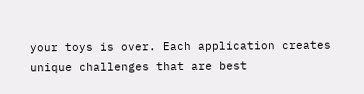your toys is over. Each application creates unique challenges that are best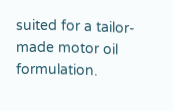suited for a tailor-made motor oil formulation.